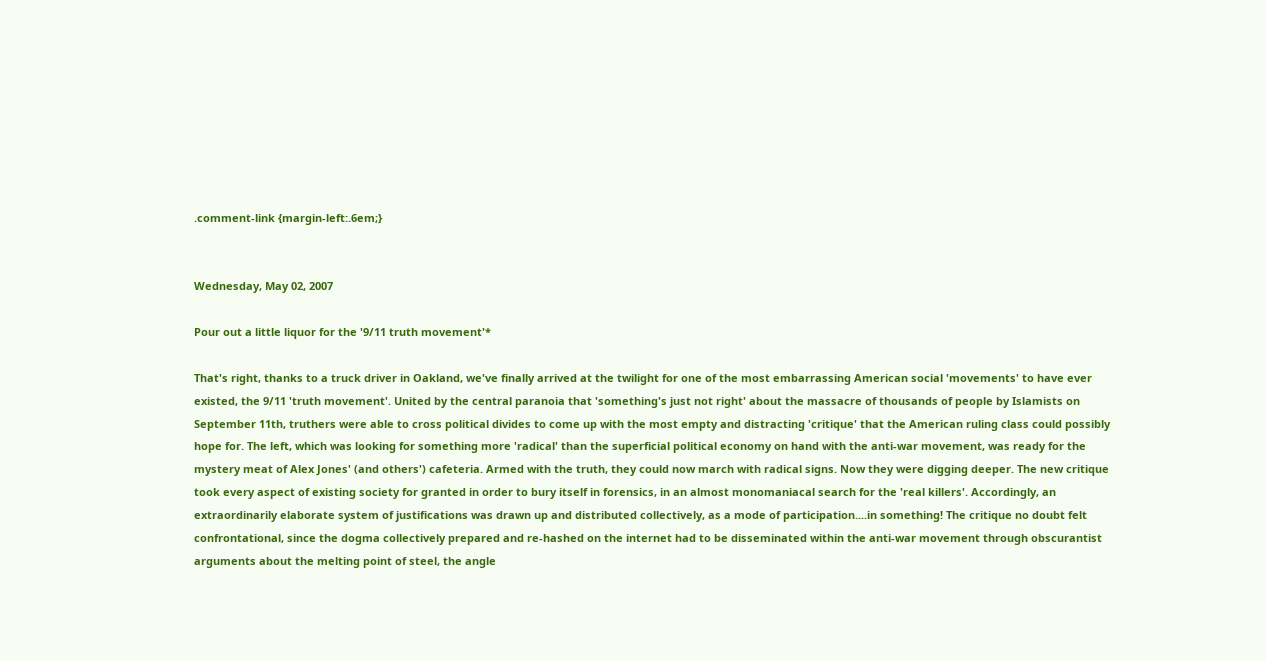.comment-link {margin-left:.6em;}


Wednesday, May 02, 2007

Pour out a little liquor for the '9/11 truth movement'*

That's right, thanks to a truck driver in Oakland, we've finally arrived at the twilight for one of the most embarrassing American social 'movements' to have ever existed, the 9/11 'truth movement'. United by the central paranoia that 'something's just not right' about the massacre of thousands of people by Islamists on September 11th, truthers were able to cross political divides to come up with the most empty and distracting 'critique' that the American ruling class could possibly hope for. The left, which was looking for something more 'radical' than the superficial political economy on hand with the anti-war movement, was ready for the mystery meat of Alex Jones' (and others') cafeteria. Armed with the truth, they could now march with radical signs. Now they were digging deeper. The new critique took every aspect of existing society for granted in order to bury itself in forensics, in an almost monomaniacal search for the 'real killers'. Accordingly, an extraordinarily elaborate system of justifications was drawn up and distributed collectively, as a mode of participation....in something! The critique no doubt felt confrontational, since the dogma collectively prepared and re-hashed on the internet had to be disseminated within the anti-war movement through obscurantist arguments about the melting point of steel, the angle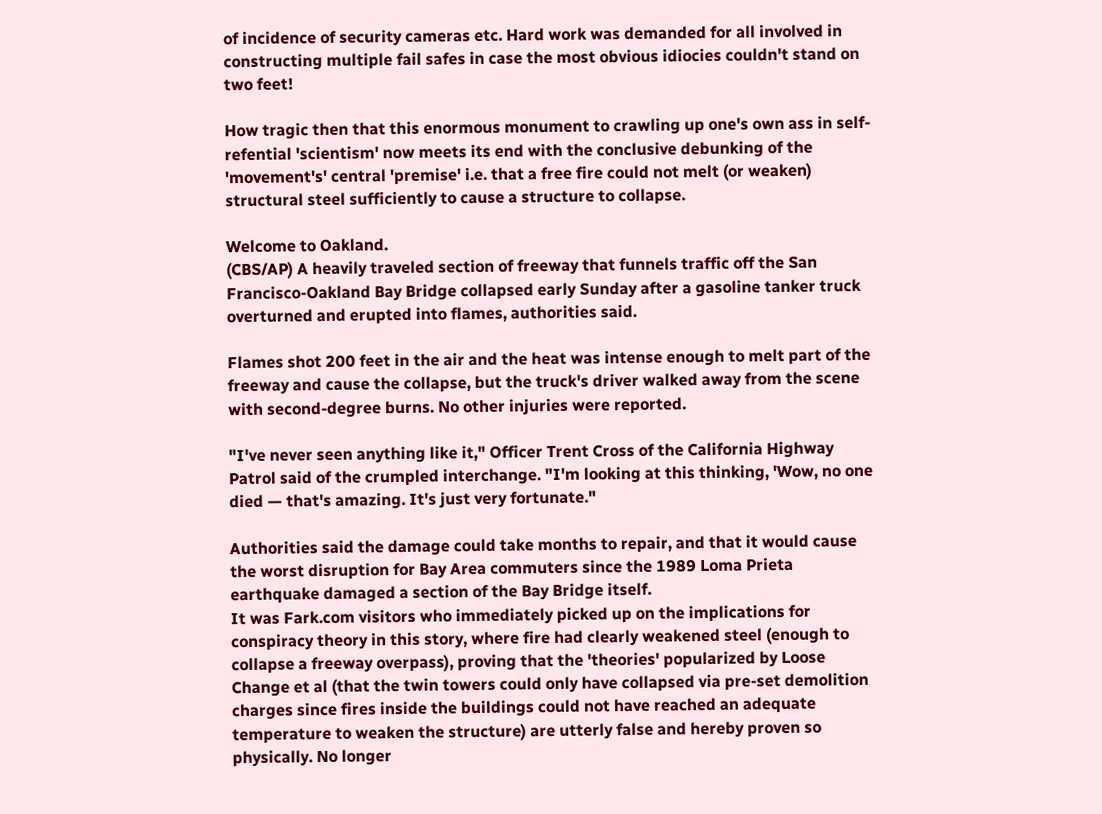of incidence of security cameras etc. Hard work was demanded for all involved in constructing multiple fail safes in case the most obvious idiocies couldn't stand on two feet!

How tragic then that this enormous monument to crawling up one's own ass in self-refential 'scientism' now meets its end with the conclusive debunking of the 'movement's' central 'premise' i.e. that a free fire could not melt (or weaken) structural steel sufficiently to cause a structure to collapse.

Welcome to Oakland.
(CBS/AP) A heavily traveled section of freeway that funnels traffic off the San Francisco-Oakland Bay Bridge collapsed early Sunday after a gasoline tanker truck overturned and erupted into flames, authorities said.

Flames shot 200 feet in the air and the heat was intense enough to melt part of the freeway and cause the collapse, but the truck's driver walked away from the scene with second-degree burns. No other injuries were reported.

"I've never seen anything like it," Officer Trent Cross of the California Highway Patrol said of the crumpled interchange. "I'm looking at this thinking, 'Wow, no one died — that's amazing. It's just very fortunate."

Authorities said the damage could take months to repair, and that it would cause the worst disruption for Bay Area commuters since the 1989 Loma Prieta earthquake damaged a section of the Bay Bridge itself.
It was Fark.com visitors who immediately picked up on the implications for conspiracy theory in this story, where fire had clearly weakened steel (enough to collapse a freeway overpass), proving that the 'theories' popularized by Loose Change et al (that the twin towers could only have collapsed via pre-set demolition charges since fires inside the buildings could not have reached an adequate temperature to weaken the structure) are utterly false and hereby proven so physically. No longer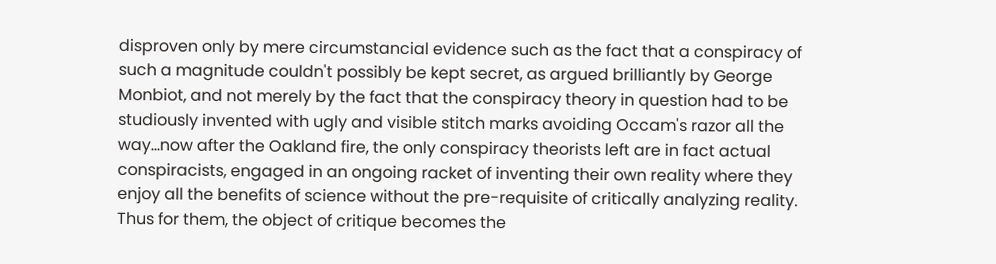disproven only by mere circumstancial evidence such as the fact that a conspiracy of such a magnitude couldn't possibly be kept secret, as argued brilliantly by George Monbiot, and not merely by the fact that the conspiracy theory in question had to be studiously invented with ugly and visible stitch marks avoiding Occam's razor all the way...now after the Oakland fire, the only conspiracy theorists left are in fact actual conspiracists, engaged in an ongoing racket of inventing their own reality where they enjoy all the benefits of science without the pre-requisite of critically analyzing reality. Thus for them, the object of critique becomes the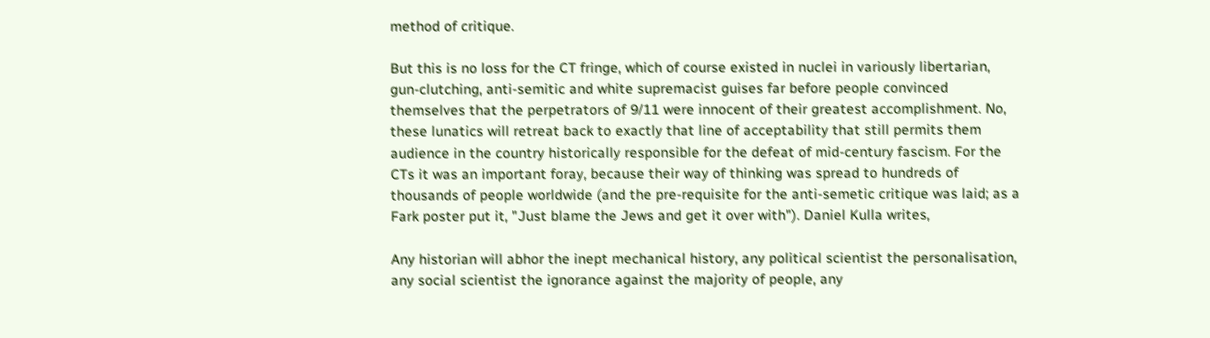method of critique.

But this is no loss for the CT fringe, which of course existed in nuclei in variously libertarian, gun-clutching, anti-semitic and white supremacist guises far before people convinced themselves that the perpetrators of 9/11 were innocent of their greatest accomplishment. No, these lunatics will retreat back to exactly that line of acceptability that still permits them audience in the country historically responsible for the defeat of mid-century fascism. For the CTs it was an important foray, because their way of thinking was spread to hundreds of thousands of people worldwide (and the pre-requisite for the anti-semetic critique was laid; as a Fark poster put it, "Just blame the Jews and get it over with"). Daniel Kulla writes,

Any historian will abhor the inept mechanical history, any political scientist the personalisation, any social scientist the ignorance against the majority of people, any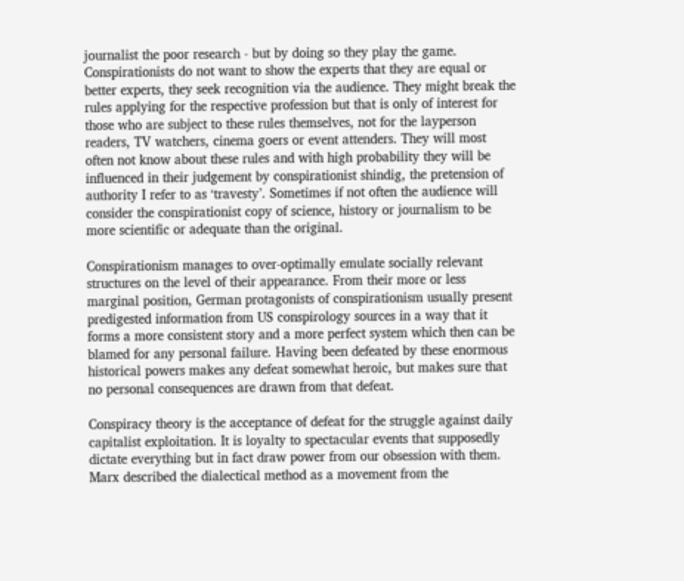journalist the poor research - but by doing so they play the game. Conspirationists do not want to show the experts that they are equal or better experts, they seek recognition via the audience. They might break the rules applying for the respective profession but that is only of interest for those who are subject to these rules themselves, not for the layperson readers, TV watchers, cinema goers or event attenders. They will most often not know about these rules and with high probability they will be influenced in their judgement by conspirationist shindig, the pretension of authority I refer to as ‘travesty’. Sometimes if not often the audience will consider the conspirationist copy of science, history or journalism to be more scientific or adequate than the original.

Conspirationism manages to over-optimally emulate socially relevant structures on the level of their appearance. From their more or less marginal position, German protagonists of conspirationism usually present predigested information from US conspirology sources in a way that it forms a more consistent story and a more perfect system which then can be blamed for any personal failure. Having been defeated by these enormous historical powers makes any defeat somewhat heroic, but makes sure that no personal consequences are drawn from that defeat.

Conspiracy theory is the acceptance of defeat for the struggle against daily capitalist exploitation. It is loyalty to spectacular events that supposedly dictate everything but in fact draw power from our obsession with them. Marx described the dialectical method as a movement from the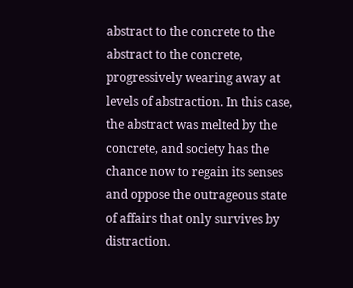abstract to the concrete to the abstract to the concrete, progressively wearing away at levels of abstraction. In this case, the abstract was melted by the concrete, and society has the chance now to regain its senses and oppose the outrageous state of affairs that only survives by distraction.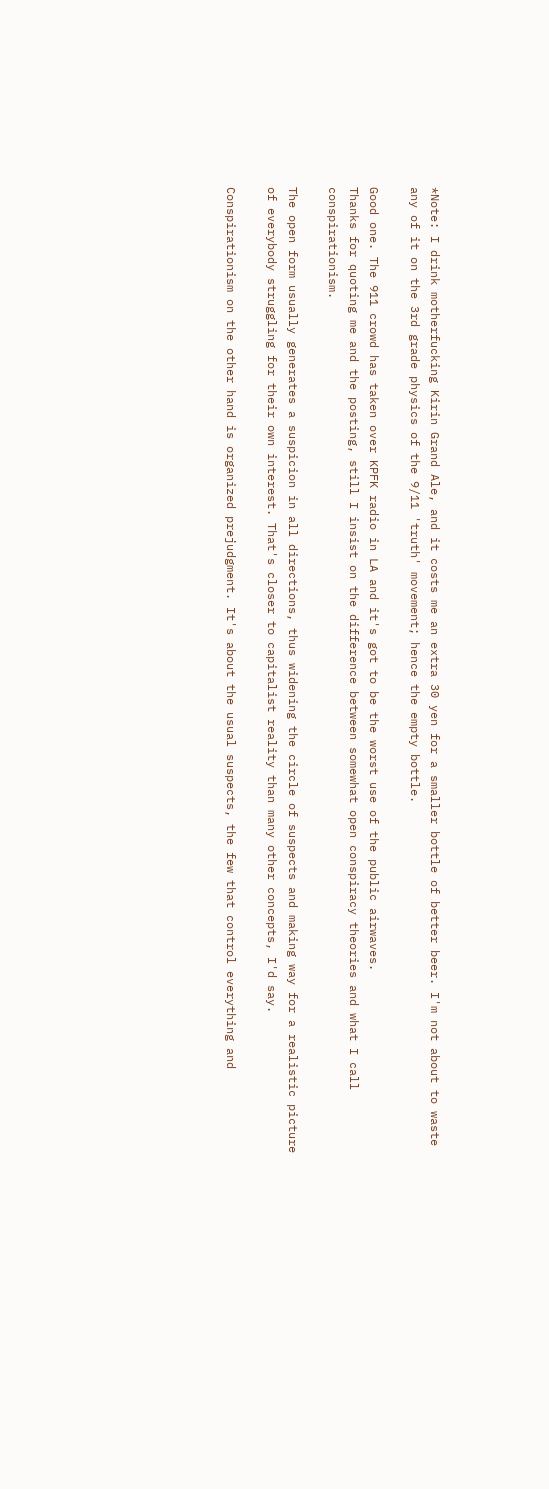*Note: I drink motherfucking Kirin Grand Ale, and it costs me an extra 30 yen for a smaller bottle of better beer. I'm not about to waste any of it on the 3rd grade physics of the 9/11 'truth' movement; hence the empty bottle.

Good one. The 911 crowd has taken over KPFK radio in LA and it's got to be the worst use of the public airwaves.
Thanks for quoting me and the posting, still I insist on the difference between somewhat open conspiracy theories and what I call conspirationism.

The open form usually generates a suspicion in all directions, thus widening the circle of suspects and making way for a realistic picture of everybody struggling for their own interest. That's closer to capitalist reality than many other concepts, I'd say.

Conspirationism on the other hand is organized prejudgment. It's about the usual suspects, the few that control everything and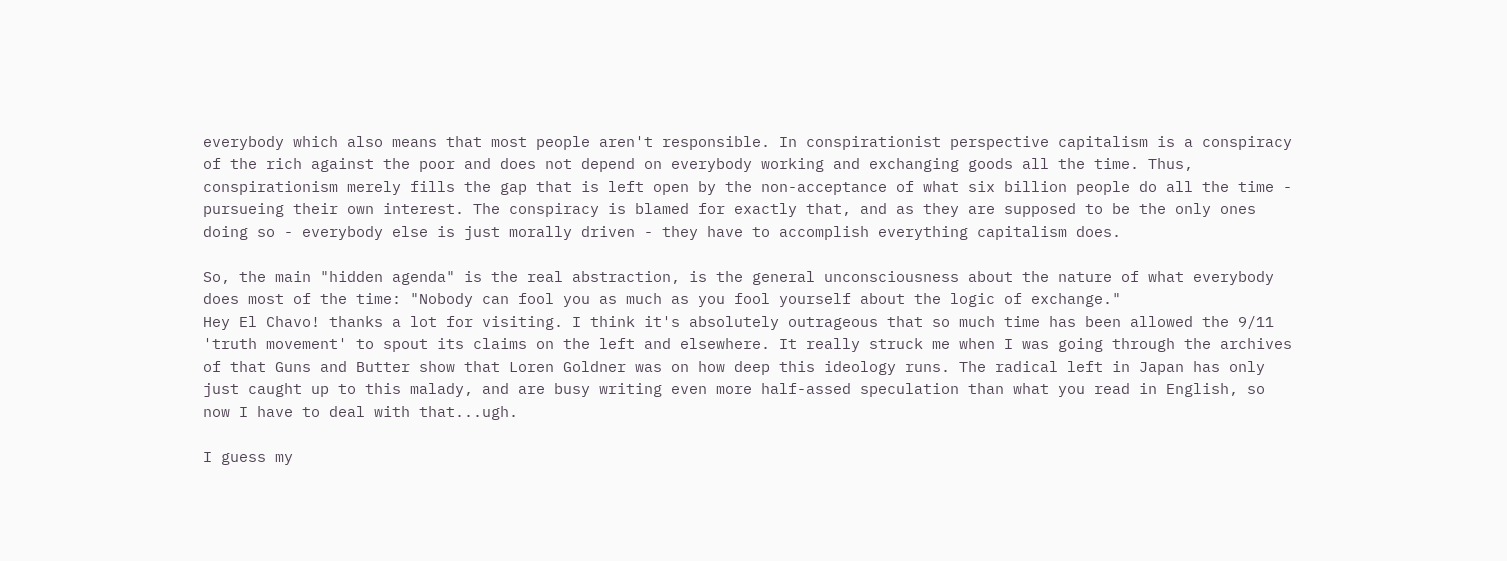everybody which also means that most people aren't responsible. In conspirationist perspective capitalism is a conspiracy of the rich against the poor and does not depend on everybody working and exchanging goods all the time. Thus, conspirationism merely fills the gap that is left open by the non-acceptance of what six billion people do all the time - pursueing their own interest. The conspiracy is blamed for exactly that, and as they are supposed to be the only ones doing so - everybody else is just morally driven - they have to accomplish everything capitalism does.

So, the main "hidden agenda" is the real abstraction, is the general unconsciousness about the nature of what everybody does most of the time: "Nobody can fool you as much as you fool yourself about the logic of exchange."
Hey El Chavo! thanks a lot for visiting. I think it's absolutely outrageous that so much time has been allowed the 9/11 'truth movement' to spout its claims on the left and elsewhere. It really struck me when I was going through the archives of that Guns and Butter show that Loren Goldner was on how deep this ideology runs. The radical left in Japan has only just caught up to this malady, and are busy writing even more half-assed speculation than what you read in English, so now I have to deal with that...ugh.

I guess my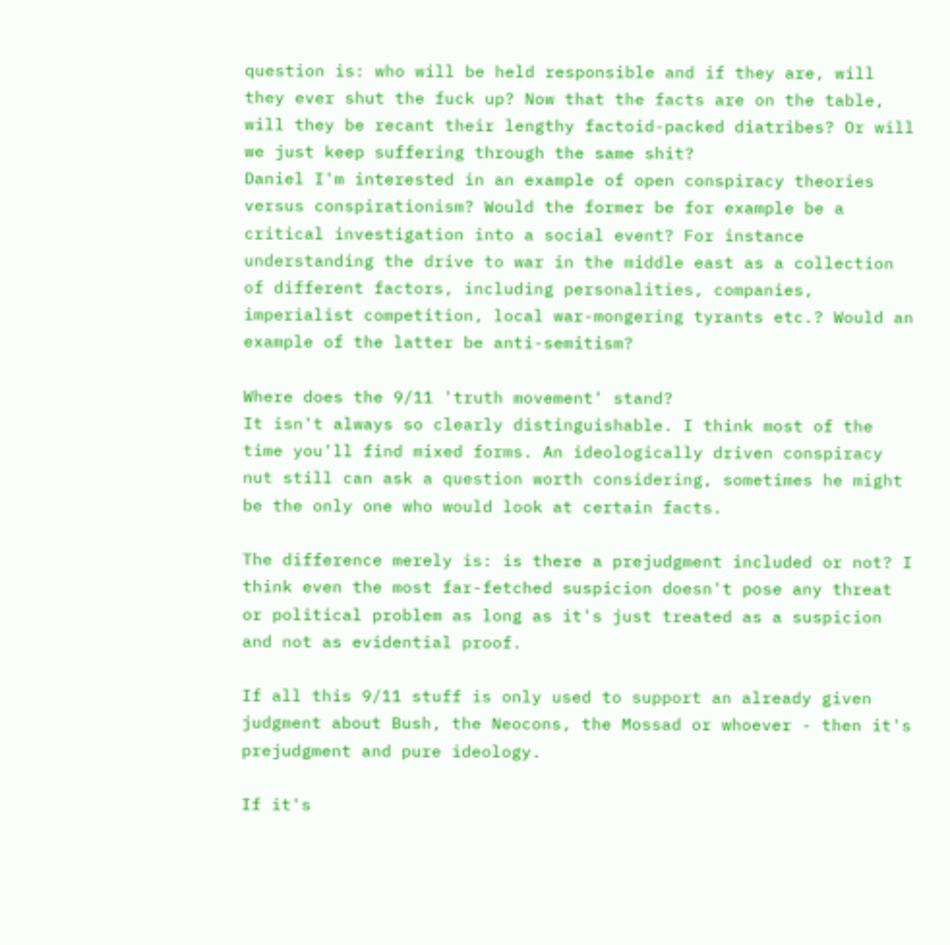question is: who will be held responsible and if they are, will they ever shut the fuck up? Now that the facts are on the table, will they be recant their lengthy factoid-packed diatribes? Or will we just keep suffering through the same shit?
Daniel I'm interested in an example of open conspiracy theories versus conspirationism? Would the former be for example be a critical investigation into a social event? For instance understanding the drive to war in the middle east as a collection of different factors, including personalities, companies, imperialist competition, local war-mongering tyrants etc.? Would an example of the latter be anti-semitism?

Where does the 9/11 'truth movement' stand?
It isn't always so clearly distinguishable. I think most of the time you'll find mixed forms. An ideologically driven conspiracy nut still can ask a question worth considering, sometimes he might be the only one who would look at certain facts.

The difference merely is: is there a prejudgment included or not? I think even the most far-fetched suspicion doesn't pose any threat or political problem as long as it's just treated as a suspicion and not as evidential proof.

If all this 9/11 stuff is only used to support an already given judgment about Bush, the Neocons, the Mossad or whoever - then it's prejudgment and pure ideology.

If it's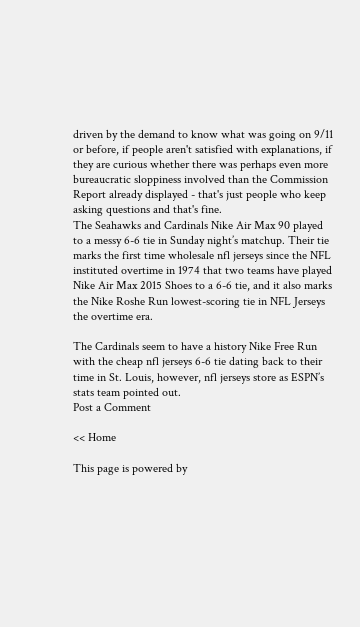driven by the demand to know what was going on 9/11 or before, if people aren't satisfied with explanations, if they are curious whether there was perhaps even more bureaucratic sloppiness involved than the Commission Report already displayed - that's just people who keep asking questions and that's fine.
The Seahawks and Cardinals Nike Air Max 90 played to a messy 6-6 tie in Sunday night’s matchup. Their tie marks the first time wholesale nfl jerseys since the NFL instituted overtime in 1974 that two teams have played Nike Air Max 2015 Shoes to a 6-6 tie, and it also marks the Nike Roshe Run lowest-scoring tie in NFL Jerseys the overtime era.

The Cardinals seem to have a history Nike Free Run with the cheap nfl jerseys 6-6 tie dating back to their time in St. Louis, however, nfl jerseys store as ESPN’s stats team pointed out.
Post a Comment

<< Home

This page is powered by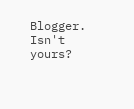Blogger. Isn't yours?